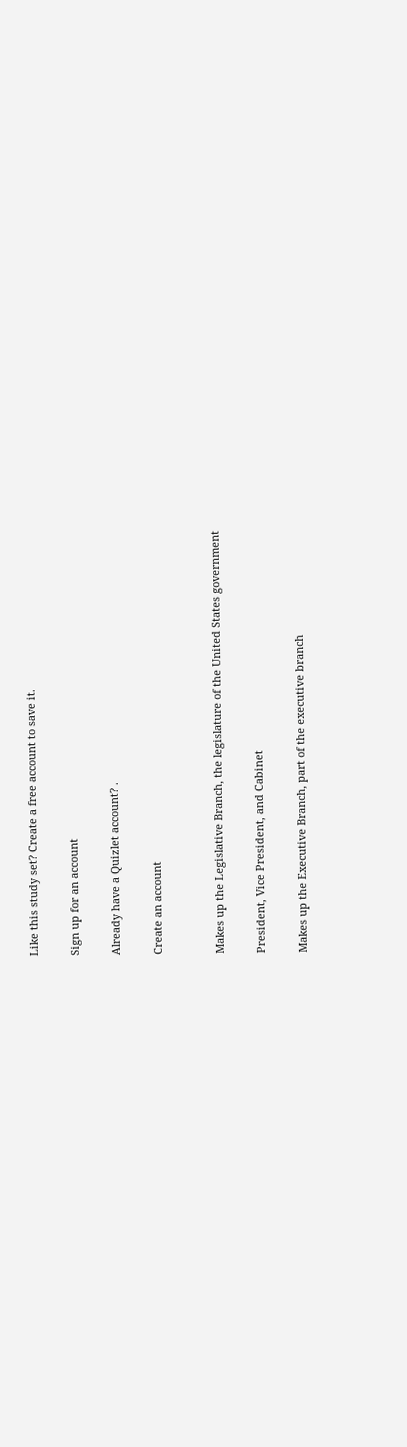Like this study set? Create a free account to save it.

Sign up for an account

Already have a Quizlet account? .

Create an account


Makes up the Legislative Branch, the legislature of the United States government

President, Vice President, and Cabinet

Makes up the Executive Branch, part of the executive branch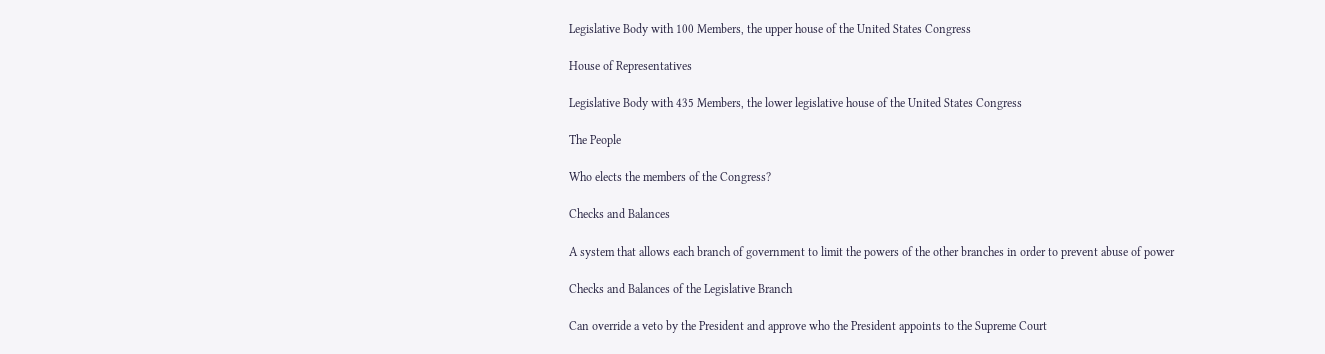Legislative Body with 100 Members, the upper house of the United States Congress

House of Representatives

Legislative Body with 435 Members, the lower legislative house of the United States Congress

The People

Who elects the members of the Congress?

Checks and Balances

A system that allows each branch of government to limit the powers of the other branches in order to prevent abuse of power

Checks and Balances of the Legislative Branch

Can override a veto by the President and approve who the President appoints to the Supreme Court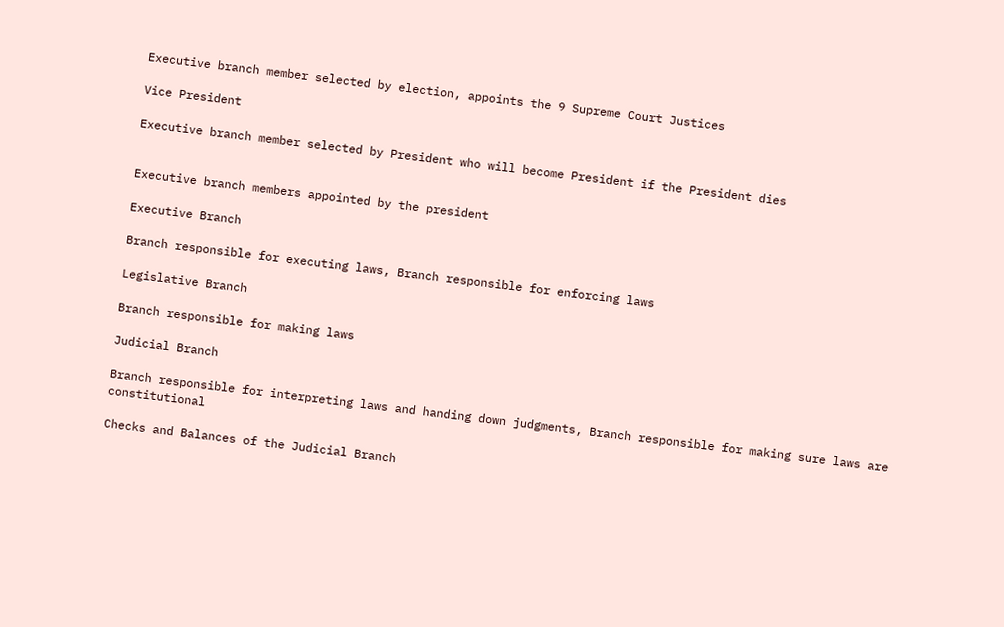Executive branch member selected by election, appoints the 9 Supreme Court Justices

Vice President

Executive branch member selected by President who will become President if the President dies


Executive branch members appointed by the president

Executive Branch

Branch responsible for executing laws, Branch responsible for enforcing laws

Legislative Branch

Branch responsible for making laws

Judicial Branch

Branch responsible for interpreting laws and handing down judgments, Branch responsible for making sure laws are constitutional

Checks and Balances of the Judicial Branch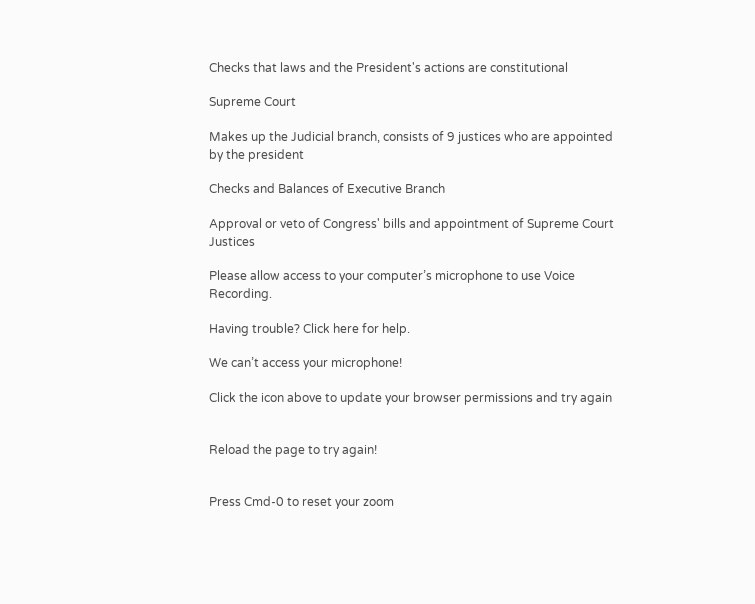Checks that laws and the President's actions are constitutional

Supreme Court

Makes up the Judicial branch, consists of 9 justices who are appointed by the president

Checks and Balances of Executive Branch

Approval or veto of Congress' bills and appointment of Supreme Court Justices

Please allow access to your computer’s microphone to use Voice Recording.

Having trouble? Click here for help.

We can’t access your microphone!

Click the icon above to update your browser permissions and try again


Reload the page to try again!


Press Cmd-0 to reset your zoom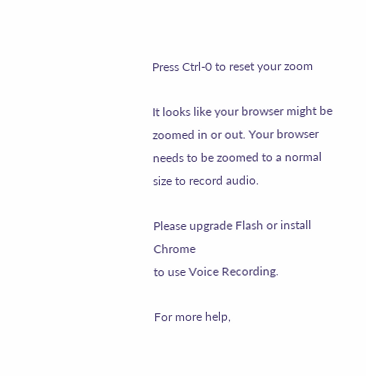Press Ctrl-0 to reset your zoom

It looks like your browser might be zoomed in or out. Your browser needs to be zoomed to a normal size to record audio.

Please upgrade Flash or install Chrome
to use Voice Recording.

For more help,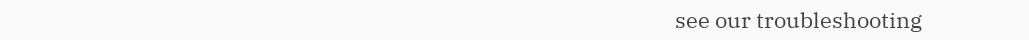see our troubleshooting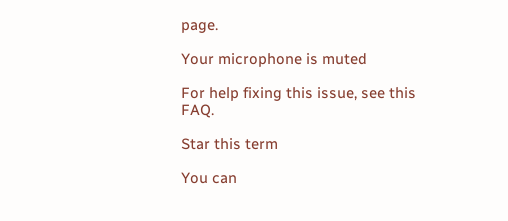page.

Your microphone is muted

For help fixing this issue, see this FAQ.

Star this term

You can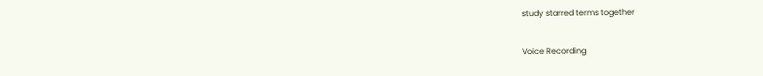study starred terms together

Voice Recording